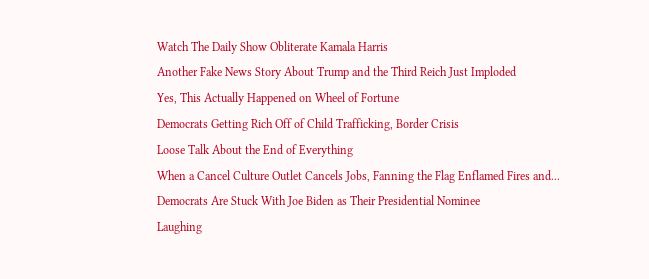Watch The Daily Show Obliterate Kamala Harris
Another Fake News Story About Trump and the Third Reich Just Imploded
Yes, This Actually Happened on Wheel of Fortune
Democrats Getting Rich Off of Child Trafficking, Border Crisis
Loose Talk About the End of Everything
When a Cancel Culture Outlet Cancels Jobs, Fanning the Flag Enflamed Fires and...
Democrats Are Stuck With Joe Biden as Their Presidential Nominee
Laughing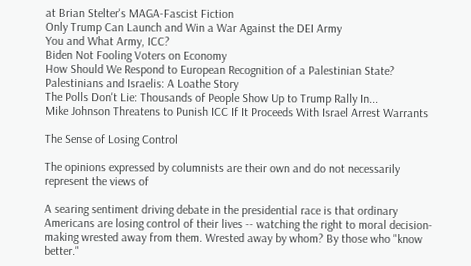at Brian Stelter's MAGA-Fascist Fiction
Only Trump Can Launch and Win a War Against the DEI Army
You and What Army, ICC?
Biden Not Fooling Voters on Economy
How Should We Respond to European Recognition of a Palestinian State?
Palestinians and Israelis: A Loathe Story
The Polls Don't Lie: Thousands of People Show Up to Trump Rally In...
Mike Johnson Threatens to Punish ICC If It Proceeds With Israel Arrest Warrants

The Sense of Losing Control

The opinions expressed by columnists are their own and do not necessarily represent the views of

A searing sentiment driving debate in the presidential race is that ordinary Americans are losing control of their lives -- watching the right to moral decision-making wrested away from them. Wrested away by whom? By those who "know better."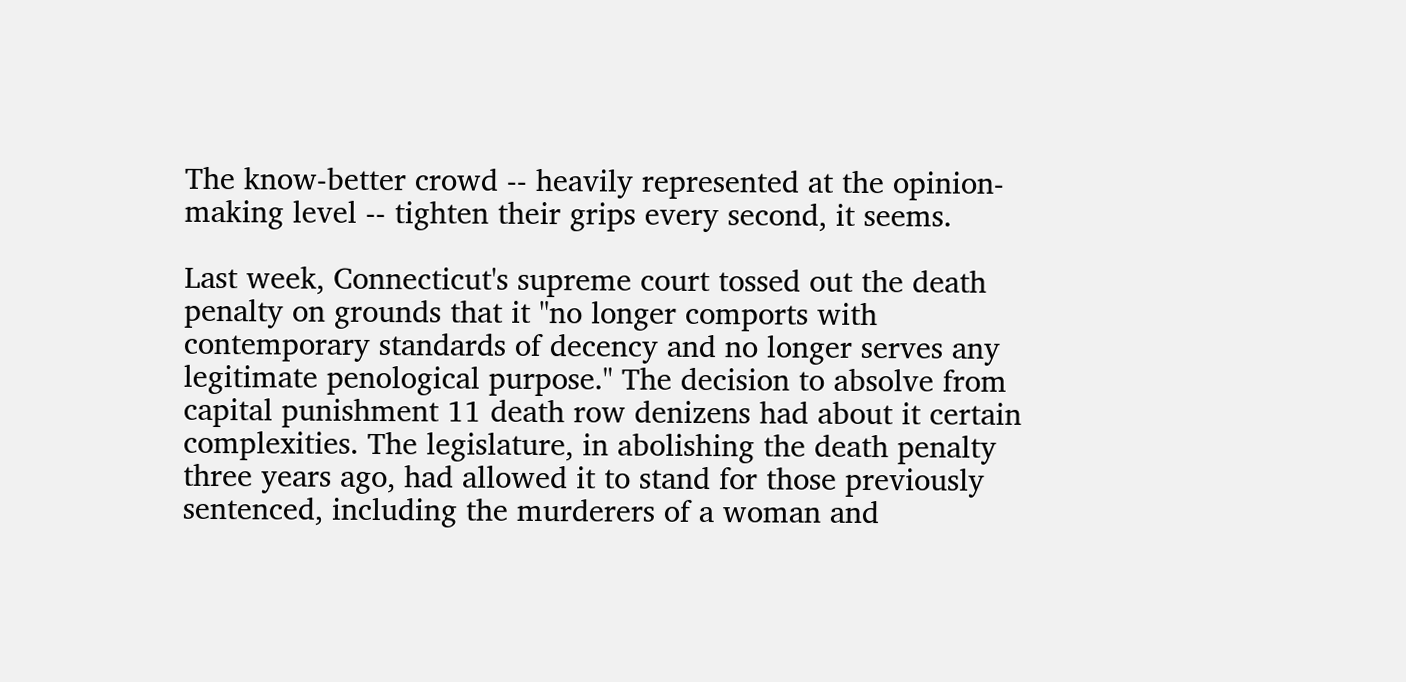The know-better crowd -- heavily represented at the opinion-making level -- tighten their grips every second, it seems.

Last week, Connecticut's supreme court tossed out the death penalty on grounds that it "no longer comports with contemporary standards of decency and no longer serves any legitimate penological purpose." The decision to absolve from capital punishment 11 death row denizens had about it certain complexities. The legislature, in abolishing the death penalty three years ago, had allowed it to stand for those previously sentenced, including the murderers of a woman and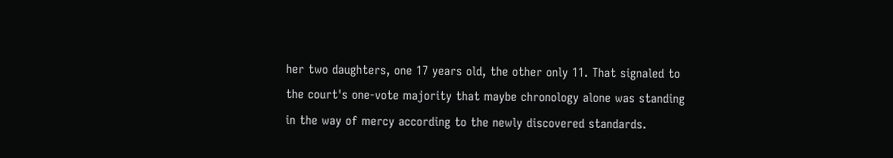her two daughters, one 17 years old, the other only 11. That signaled to the court's one-vote majority that maybe chronology alone was standing in the way of mercy according to the newly discovered standards.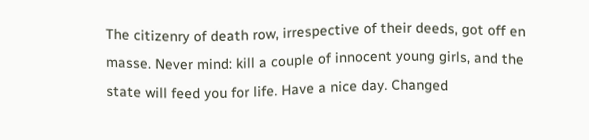The citizenry of death row, irrespective of their deeds, got off en masse. Never mind: kill a couple of innocent young girls, and the state will feed you for life. Have a nice day. Changed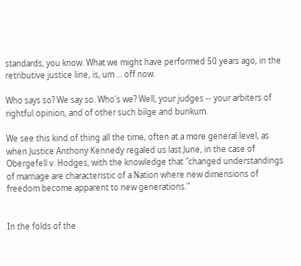standards, you know. What we might have performed 50 years ago, in the retributive justice line, is, um ... off now.

Who says so? We say so. Who's we? Well, your judges -- your arbiters of rightful opinion, and of other such bilge and bunkum.

We see this kind of thing all the time, often at a more general level, as when Justice Anthony Kennedy regaled us last June, in the case of Obergefell v. Hodges, with the knowledge that "changed understandings of marriage are characteristic of a Nation where new dimensions of freedom become apparent to new generations."


In the folds of the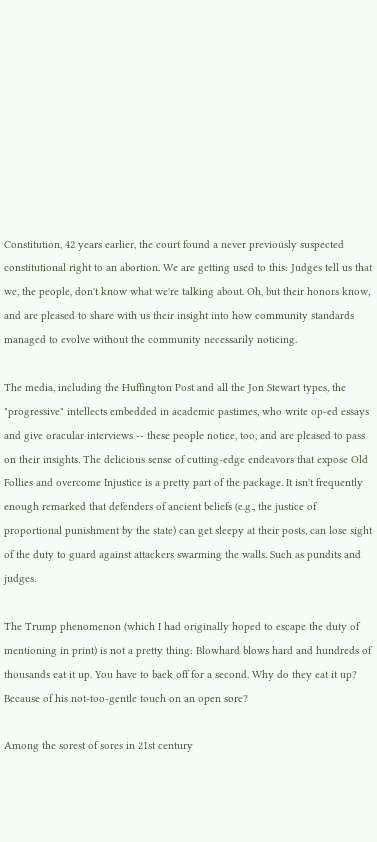Constitution, 42 years earlier, the court found a never previously suspected constitutional right to an abortion. We are getting used to this: Judges tell us that we, the people, don't know what we're talking about. Oh, but their honors know, and are pleased to share with us their insight into how community standards managed to evolve without the community necessarily noticing.

The media, including the Huffington Post and all the Jon Stewart types, the "progressive" intellects embedded in academic pastimes, who write op-ed essays and give oracular interviews -- these people notice, too, and are pleased to pass on their insights. The delicious sense of cutting-edge endeavors that expose Old Follies and overcome Injustice is a pretty part of the package. It isn't frequently enough remarked that defenders of ancient beliefs (e.g., the justice of proportional punishment by the state) can get sleepy at their posts, can lose sight of the duty to guard against attackers swarming the walls. Such as pundits and judges.

The Trump phenomenon (which I had originally hoped to escape the duty of mentioning in print) is not a pretty thing: Blowhard blows hard and hundreds of thousands eat it up. You have to back off for a second. Why do they eat it up? Because of his not-too-gentle touch on an open sore?

Among the sorest of sores in 21st century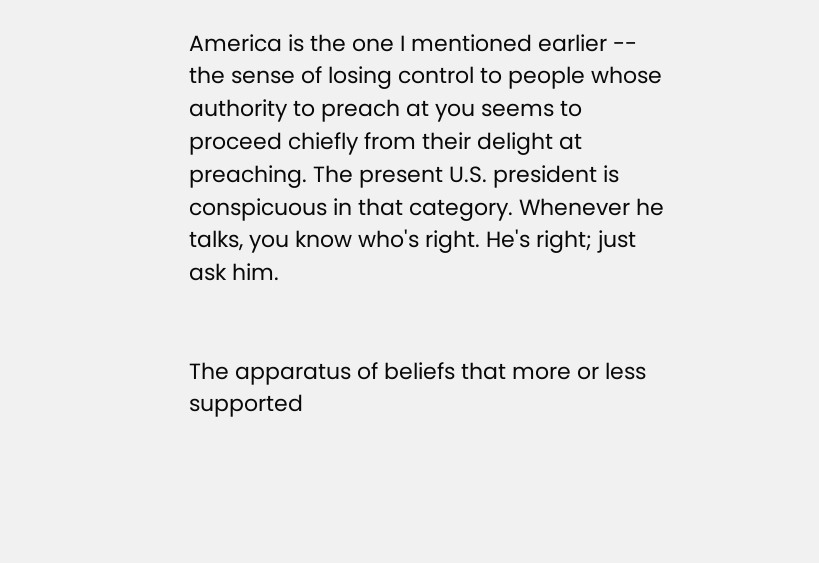America is the one I mentioned earlier -- the sense of losing control to people whose authority to preach at you seems to proceed chiefly from their delight at preaching. The present U.S. president is conspicuous in that category. Whenever he talks, you know who's right. He's right; just ask him.


The apparatus of beliefs that more or less supported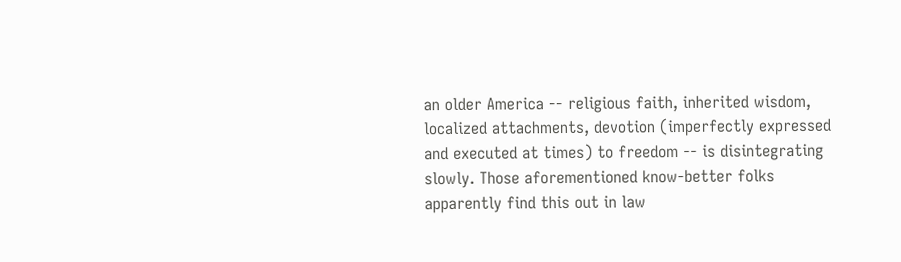an older America -- religious faith, inherited wisdom, localized attachments, devotion (imperfectly expressed and executed at times) to freedom -- is disintegrating slowly. Those aforementioned know-better folks apparently find this out in law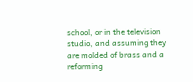school, or in the television studio, and assuming they are molded of brass and a reforming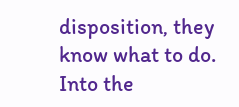disposition, they know what to do. Into the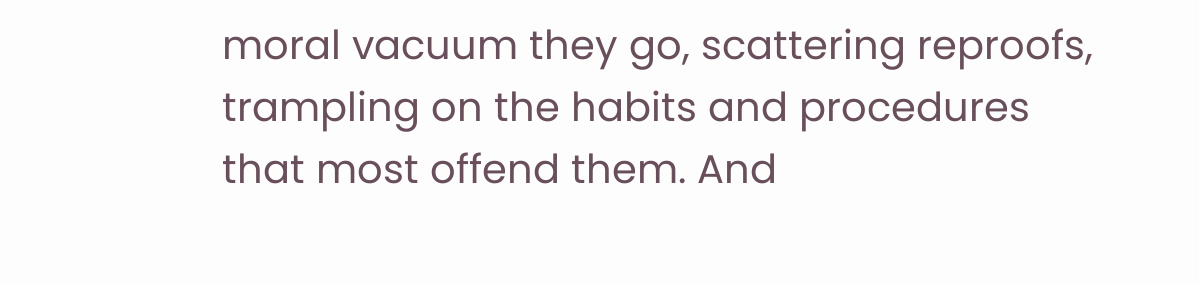moral vacuum they go, scattering reproofs, trampling on the habits and procedures that most offend them. And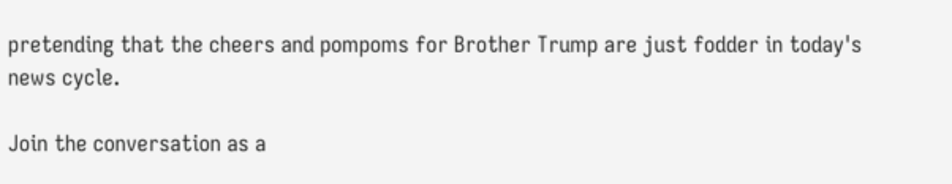pretending that the cheers and pompoms for Brother Trump are just fodder in today's news cycle.

Join the conversation as a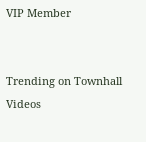VIP Member


Trending on Townhall Videos